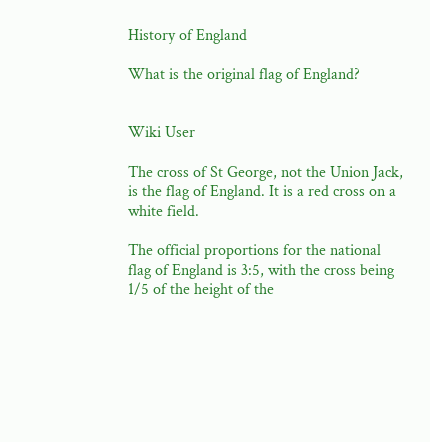History of England

What is the original flag of England?


Wiki User

The cross of St George, not the Union Jack, is the flag of England. It is a red cross on a white field.

The official proportions for the national flag of England is 3:5, with the cross being 1/5 of the height of the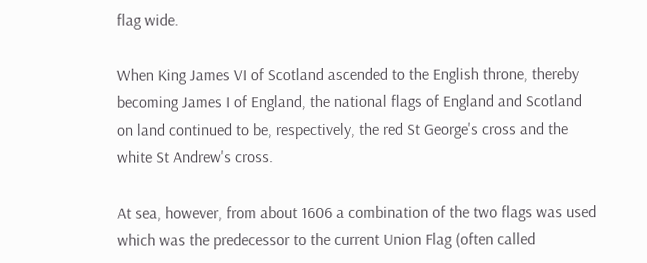flag wide.

When King James VI of Scotland ascended to the English throne, thereby becoming James I of England, the national flags of England and Scotland on land continued to be, respectively, the red St George's cross and the white St Andrew's cross.

At sea, however, from about 1606 a combination of the two flags was used which was the predecessor to the current Union Flag (often called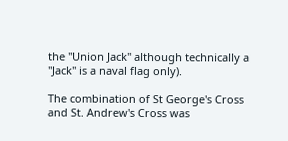the "Union Jack" although technically a "Jack" is a naval flag only).

The combination of St George's Cross and St. Andrew's Cross was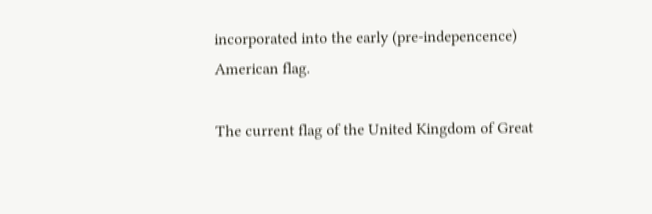incorporated into the early (pre-indepencence) American flag.

The current flag of the United Kingdom of Great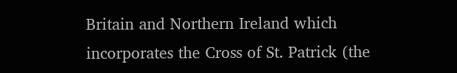Britain and Northern Ireland which incorporates the Cross of St. Patrick (the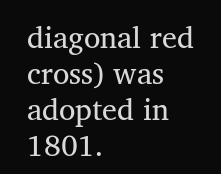diagonal red cross) was adopted in 1801.